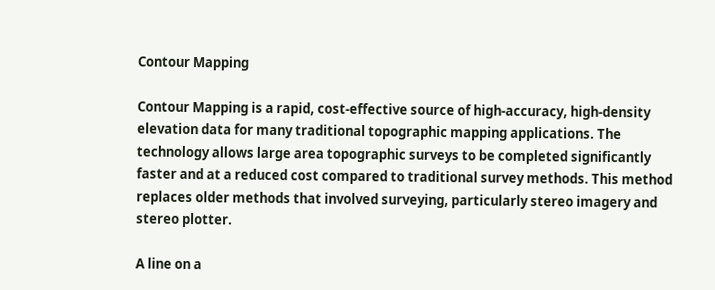Contour Mapping

Contour Mapping is a rapid, cost-effective source of high-accuracy, high-density elevation data for many traditional topographic mapping applications. The technology allows large area topographic surveys to be completed significantly faster and at a reduced cost compared to traditional survey methods. This method replaces older methods that involved surveying, particularly stereo imagery and stereo plotter.

A line on a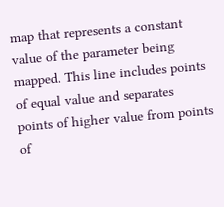map that represents a constant value of the parameter being mapped. This line includes points of equal value and separates points of higher value from points of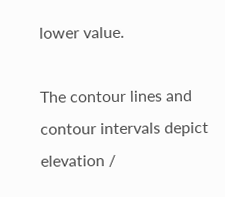lower value.

The contour lines and contour intervals depict elevation /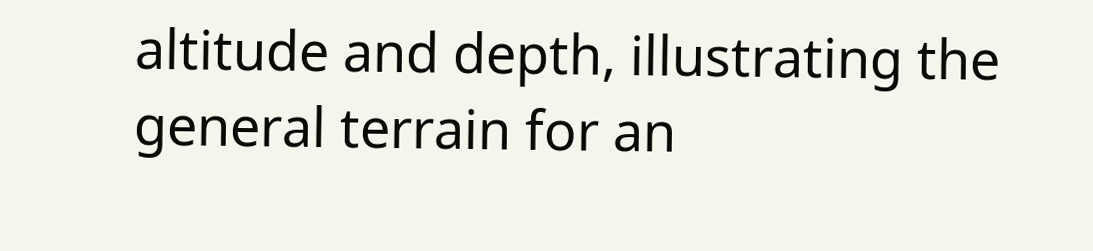altitude and depth, illustrating the general terrain for an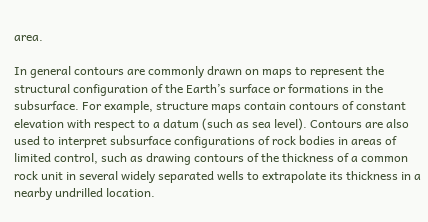area.

In general contours are commonly drawn on maps to represent the structural configuration of the Earth’s surface or formations in the subsurface. For example, structure maps contain contours of constant elevation with respect to a datum (such as sea level). Contours are also used to interpret subsurface configurations of rock bodies in areas of limited control, such as drawing contours of the thickness of a common rock unit in several widely separated wells to extrapolate its thickness in a nearby undrilled location.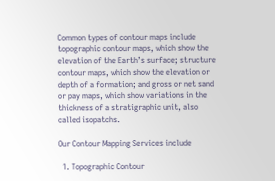Common types of contour maps include topographic contour maps, which show the elevation of the Earth’s surface; structure contour maps, which show the elevation or depth of a formation; and gross or net sand or pay maps, which show variations in the thickness of a stratigraphic unit, also called isopatchs.

Our Contour Mapping Services include

  1. Topographic Contour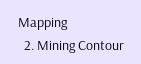Mapping
  2. Mining Contour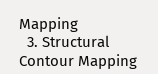Mapping
  3. Structural Contour Mapping